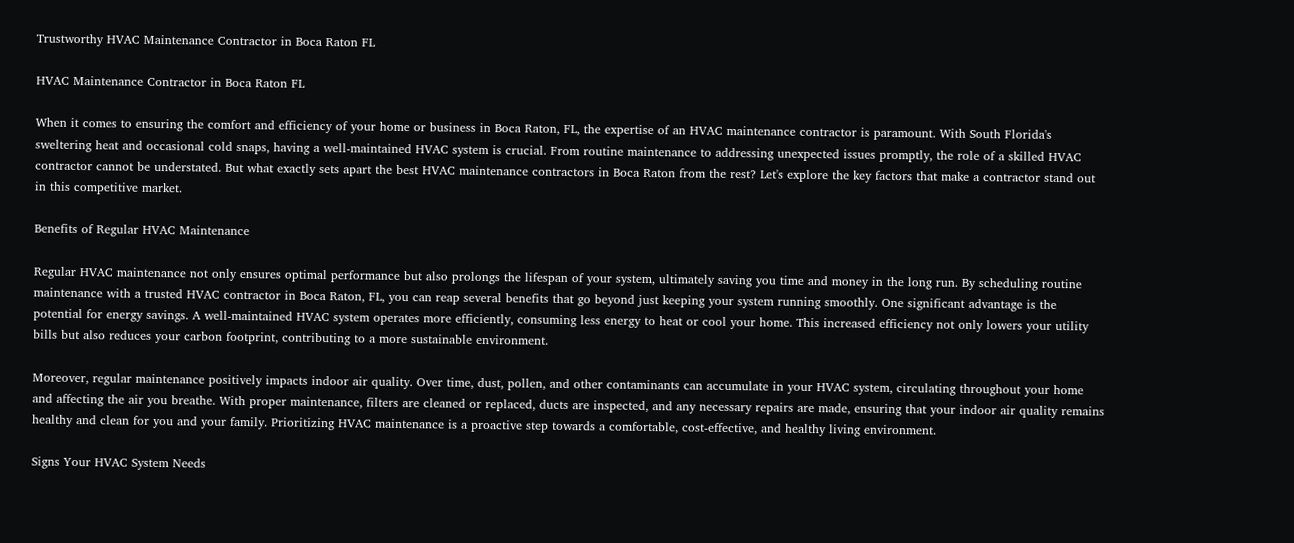Trustworthy HVAC Maintenance Contractor in Boca Raton FL

HVAC Maintenance Contractor in Boca Raton FL

When it comes to ensuring the comfort and efficiency of your home or business in Boca Raton, FL, the expertise of an HVAC maintenance contractor is paramount. With South Florida's sweltering heat and occasional cold snaps, having a well-maintained HVAC system is crucial. From routine maintenance to addressing unexpected issues promptly, the role of a skilled HVAC contractor cannot be understated. But what exactly sets apart the best HVAC maintenance contractors in Boca Raton from the rest? Let's explore the key factors that make a contractor stand out in this competitive market.

Benefits of Regular HVAC Maintenance

Regular HVAC maintenance not only ensures optimal performance but also prolongs the lifespan of your system, ultimately saving you time and money in the long run. By scheduling routine maintenance with a trusted HVAC contractor in Boca Raton, FL, you can reap several benefits that go beyond just keeping your system running smoothly. One significant advantage is the potential for energy savings. A well-maintained HVAC system operates more efficiently, consuming less energy to heat or cool your home. This increased efficiency not only lowers your utility bills but also reduces your carbon footprint, contributing to a more sustainable environment.

Moreover, regular maintenance positively impacts indoor air quality. Over time, dust, pollen, and other contaminants can accumulate in your HVAC system, circulating throughout your home and affecting the air you breathe. With proper maintenance, filters are cleaned or replaced, ducts are inspected, and any necessary repairs are made, ensuring that your indoor air quality remains healthy and clean for you and your family. Prioritizing HVAC maintenance is a proactive step towards a comfortable, cost-effective, and healthy living environment.

Signs Your HVAC System Needs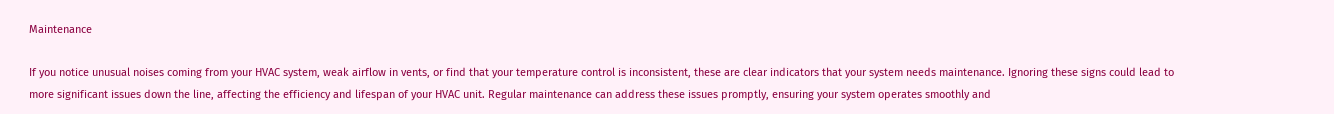Maintenance

If you notice unusual noises coming from your HVAC system, weak airflow in vents, or find that your temperature control is inconsistent, these are clear indicators that your system needs maintenance. Ignoring these signs could lead to more significant issues down the line, affecting the efficiency and lifespan of your HVAC unit. Regular maintenance can address these issues promptly, ensuring your system operates smoothly and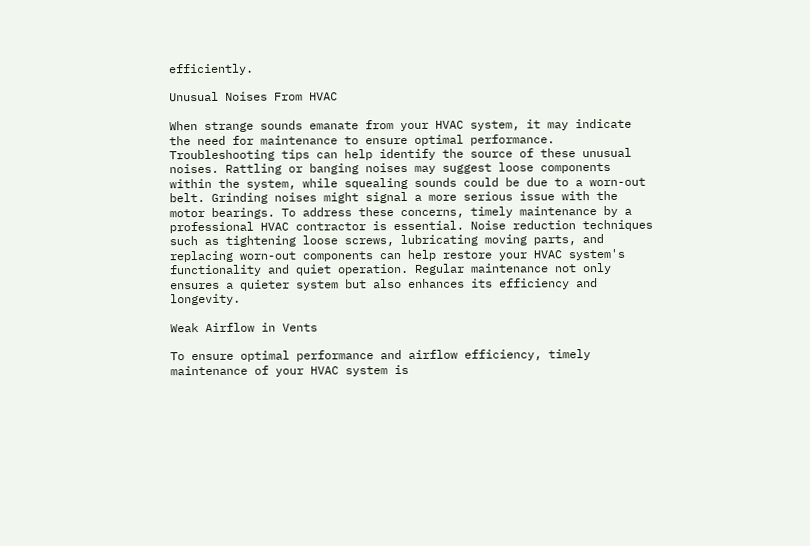efficiently.

Unusual Noises From HVAC

When strange sounds emanate from your HVAC system, it may indicate the need for maintenance to ensure optimal performance. Troubleshooting tips can help identify the source of these unusual noises. Rattling or banging noises may suggest loose components within the system, while squealing sounds could be due to a worn-out belt. Grinding noises might signal a more serious issue with the motor bearings. To address these concerns, timely maintenance by a professional HVAC contractor is essential. Noise reduction techniques such as tightening loose screws, lubricating moving parts, and replacing worn-out components can help restore your HVAC system's functionality and quiet operation. Regular maintenance not only ensures a quieter system but also enhances its efficiency and longevity.

Weak Airflow in Vents

To ensure optimal performance and airflow efficiency, timely maintenance of your HVAC system is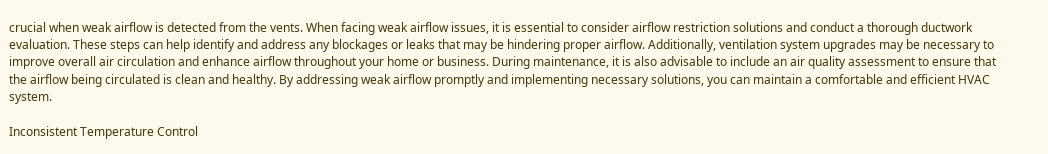crucial when weak airflow is detected from the vents. When facing weak airflow issues, it is essential to consider airflow restriction solutions and conduct a thorough ductwork evaluation. These steps can help identify and address any blockages or leaks that may be hindering proper airflow. Additionally, ventilation system upgrades may be necessary to improve overall air circulation and enhance airflow throughout your home or business. During maintenance, it is also advisable to include an air quality assessment to ensure that the airflow being circulated is clean and healthy. By addressing weak airflow promptly and implementing necessary solutions, you can maintain a comfortable and efficient HVAC system.

Inconsistent Temperature Control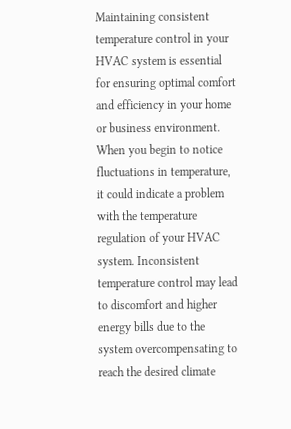Maintaining consistent temperature control in your HVAC system is essential for ensuring optimal comfort and efficiency in your home or business environment. When you begin to notice fluctuations in temperature, it could indicate a problem with the temperature regulation of your HVAC system. Inconsistent temperature control may lead to discomfort and higher energy bills due to the system overcompensating to reach the desired climate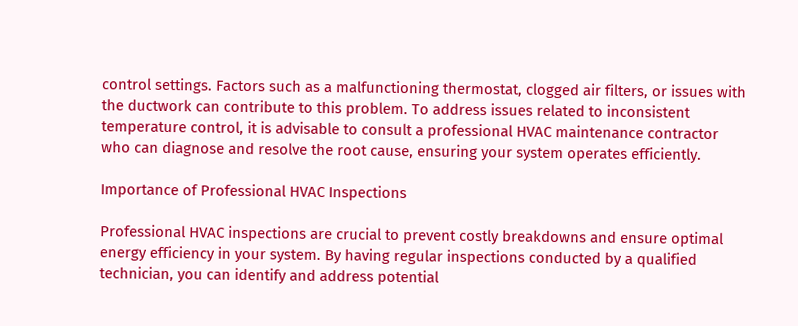control settings. Factors such as a malfunctioning thermostat, clogged air filters, or issues with the ductwork can contribute to this problem. To address issues related to inconsistent temperature control, it is advisable to consult a professional HVAC maintenance contractor who can diagnose and resolve the root cause, ensuring your system operates efficiently.

Importance of Professional HVAC Inspections

Professional HVAC inspections are crucial to prevent costly breakdowns and ensure optimal energy efficiency in your system. By having regular inspections conducted by a qualified technician, you can identify and address potential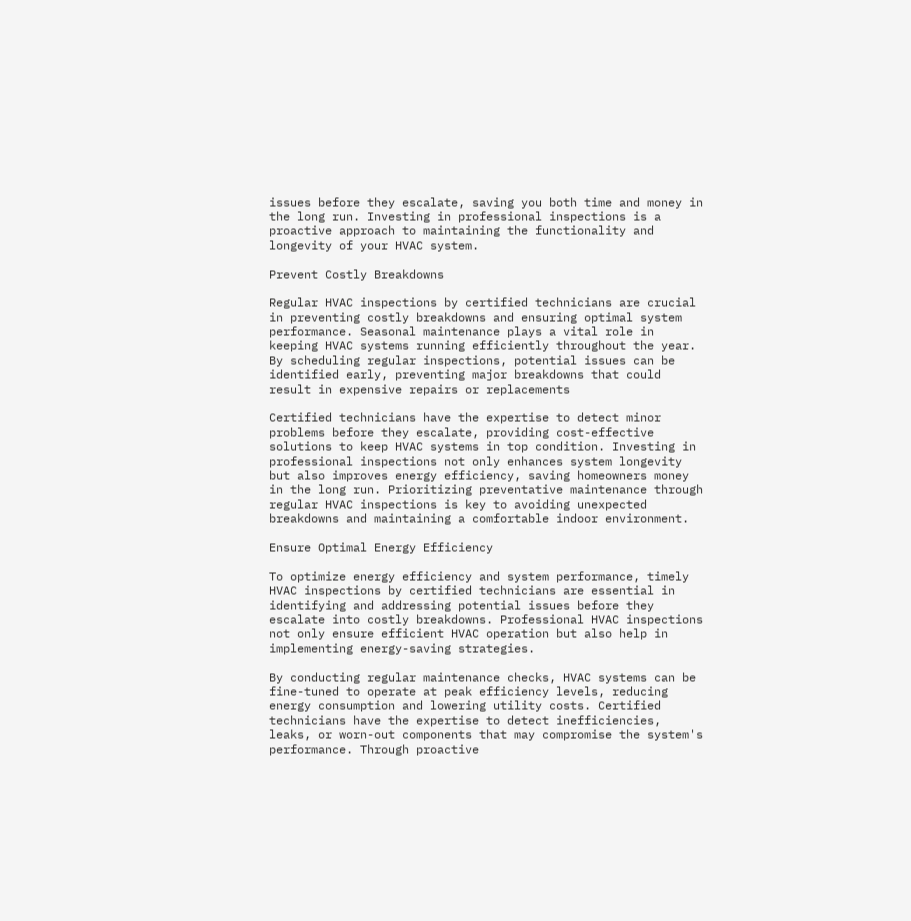issues before they escalate, saving you both time and money in the long run. Investing in professional inspections is a proactive approach to maintaining the functionality and longevity of your HVAC system.

Prevent Costly Breakdowns

Regular HVAC inspections by certified technicians are crucial in preventing costly breakdowns and ensuring optimal system performance. Seasonal maintenance plays a vital role in keeping HVAC systems running efficiently throughout the year. By scheduling regular inspections, potential issues can be identified early, preventing major breakdowns that could result in expensive repairs or replacements

Certified technicians have the expertise to detect minor problems before they escalate, providing cost-effective solutions to keep HVAC systems in top condition. Investing in professional inspections not only enhances system longevity but also improves energy efficiency, saving homeowners money in the long run. Prioritizing preventative maintenance through regular HVAC inspections is key to avoiding unexpected breakdowns and maintaining a comfortable indoor environment.

Ensure Optimal Energy Efficiency

To optimize energy efficiency and system performance, timely HVAC inspections by certified technicians are essential in identifying and addressing potential issues before they escalate into costly breakdowns. Professional HVAC inspections not only ensure efficient HVAC operation but also help in implementing energy-saving strategies.

By conducting regular maintenance checks, HVAC systems can be fine-tuned to operate at peak efficiency levels, reducing energy consumption and lowering utility costs. Certified technicians have the expertise to detect inefficiencies, leaks, or worn-out components that may compromise the system's performance. Through proactive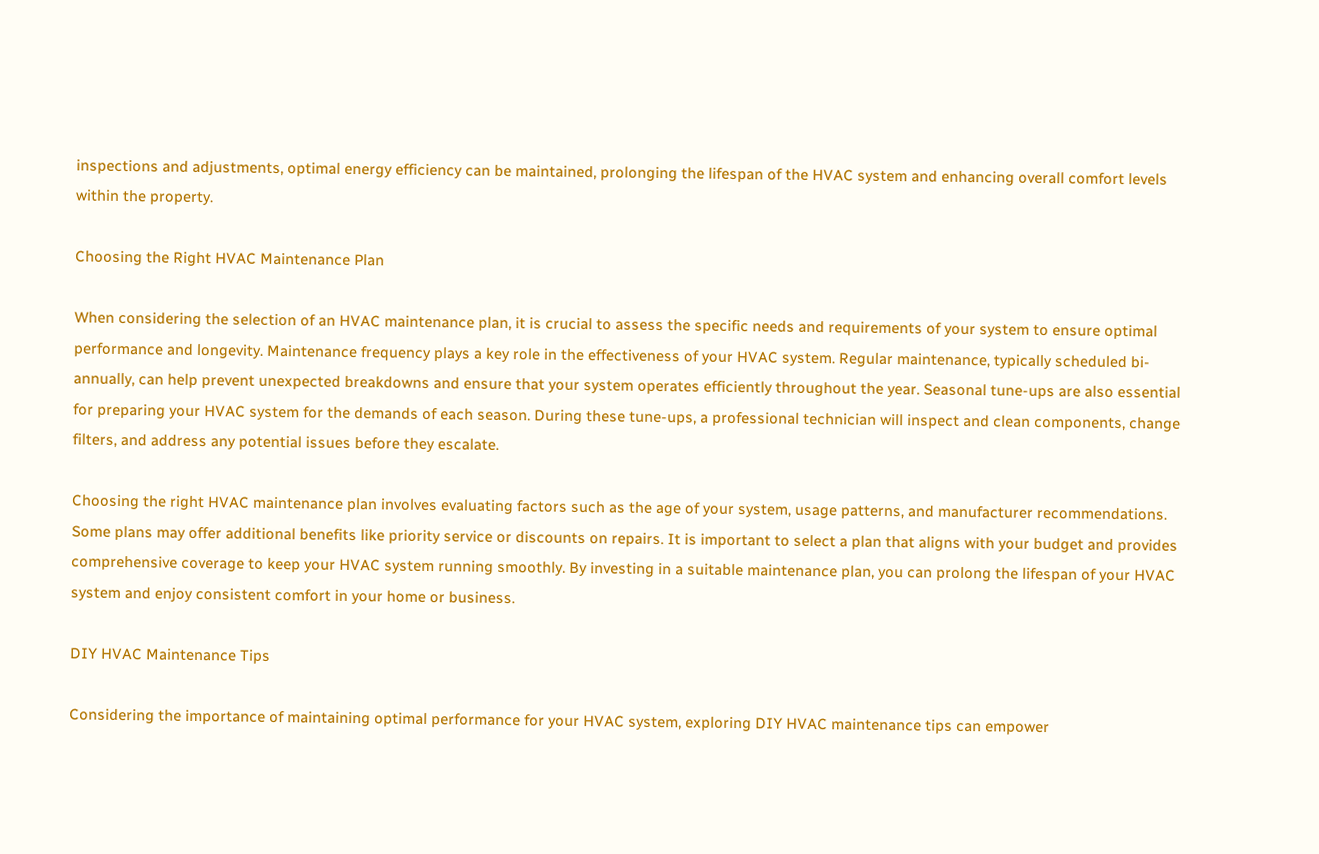inspections and adjustments, optimal energy efficiency can be maintained, prolonging the lifespan of the HVAC system and enhancing overall comfort levels within the property.

Choosing the Right HVAC Maintenance Plan

When considering the selection of an HVAC maintenance plan, it is crucial to assess the specific needs and requirements of your system to ensure optimal performance and longevity. Maintenance frequency plays a key role in the effectiveness of your HVAC system. Regular maintenance, typically scheduled bi-annually, can help prevent unexpected breakdowns and ensure that your system operates efficiently throughout the year. Seasonal tune-ups are also essential for preparing your HVAC system for the demands of each season. During these tune-ups, a professional technician will inspect and clean components, change filters, and address any potential issues before they escalate.

Choosing the right HVAC maintenance plan involves evaluating factors such as the age of your system, usage patterns, and manufacturer recommendations. Some plans may offer additional benefits like priority service or discounts on repairs. It is important to select a plan that aligns with your budget and provides comprehensive coverage to keep your HVAC system running smoothly. By investing in a suitable maintenance plan, you can prolong the lifespan of your HVAC system and enjoy consistent comfort in your home or business.

DIY HVAC Maintenance Tips

Considering the importance of maintaining optimal performance for your HVAC system, exploring DIY HVAC maintenance tips can empower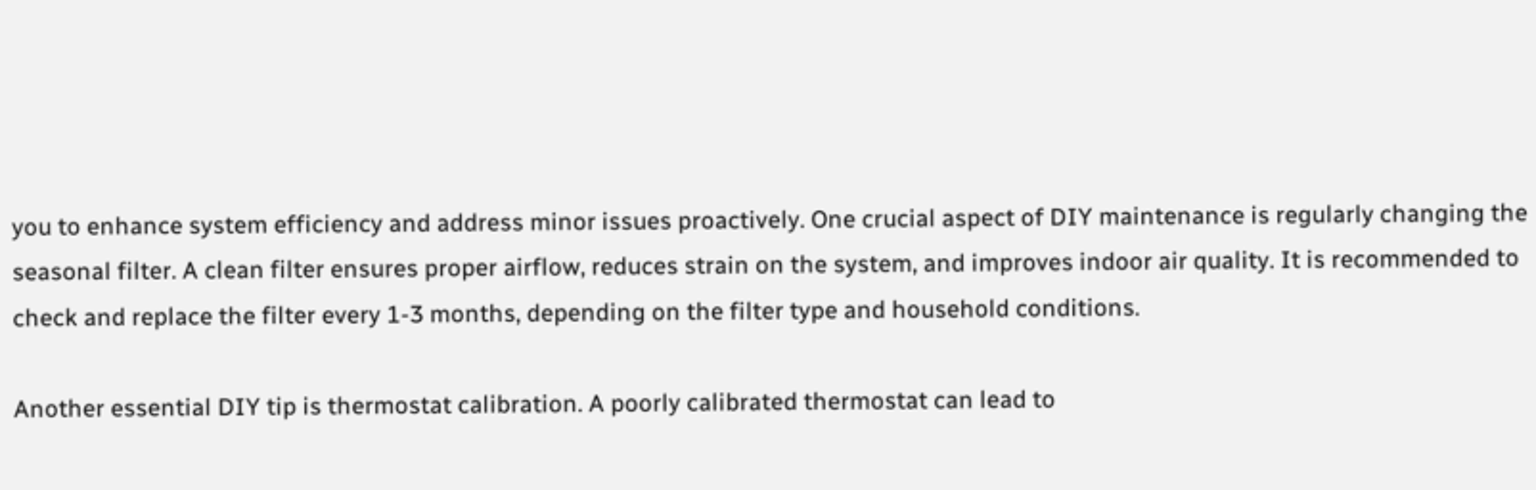you to enhance system efficiency and address minor issues proactively. One crucial aspect of DIY maintenance is regularly changing the seasonal filter. A clean filter ensures proper airflow, reduces strain on the system, and improves indoor air quality. It is recommended to check and replace the filter every 1-3 months, depending on the filter type and household conditions.

Another essential DIY tip is thermostat calibration. A poorly calibrated thermostat can lead to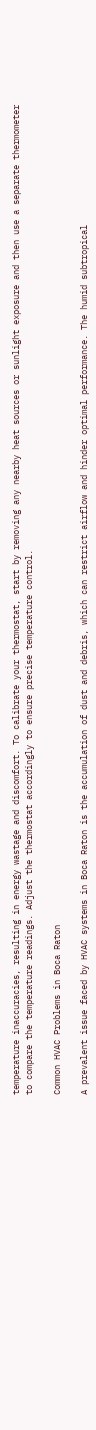temperature inaccuracies, resulting in energy wastage and discomfort. To calibrate your thermostat, start by removing any nearby heat sources or sunlight exposure and then use a separate thermometer to compare the temperature readings. Adjust the thermostat accordingly to ensure precise temperature control.

Common HVAC Problems in Boca Raton

A prevalent issue faced by HVAC systems in Boca Raton is the accumulation of dust and debris, which can restrict airflow and hinder optimal performance. The humid subtropical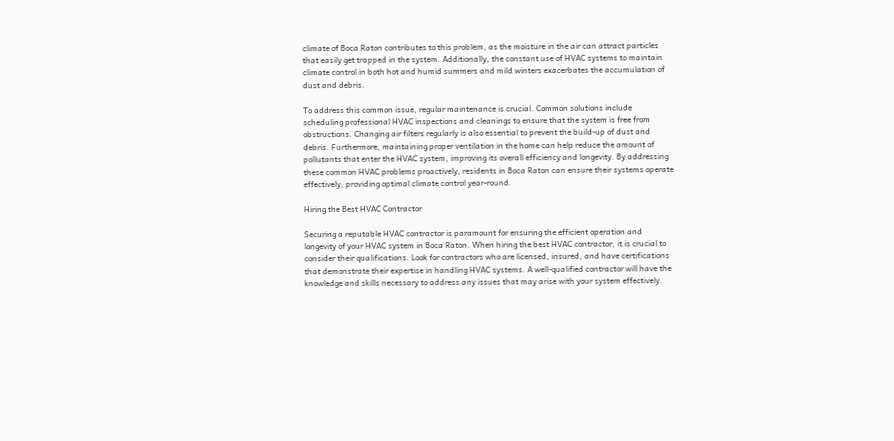climate of Boca Raton contributes to this problem, as the moisture in the air can attract particles that easily get trapped in the system. Additionally, the constant use of HVAC systems to maintain climate control in both hot and humid summers and mild winters exacerbates the accumulation of dust and debris.

To address this common issue, regular maintenance is crucial. Common solutions include scheduling professional HVAC inspections and cleanings to ensure that the system is free from obstructions. Changing air filters regularly is also essential to prevent the build-up of dust and debris. Furthermore, maintaining proper ventilation in the home can help reduce the amount of pollutants that enter the HVAC system, improving its overall efficiency and longevity. By addressing these common HVAC problems proactively, residents in Boca Raton can ensure their systems operate effectively, providing optimal climate control year-round.

Hiring the Best HVAC Contractor

Securing a reputable HVAC contractor is paramount for ensuring the efficient operation and longevity of your HVAC system in Boca Raton. When hiring the best HVAC contractor, it is crucial to consider their qualifications. Look for contractors who are licensed, insured, and have certifications that demonstrate their expertise in handling HVAC systems. A well-qualified contractor will have the knowledge and skills necessary to address any issues that may arise with your system effectively.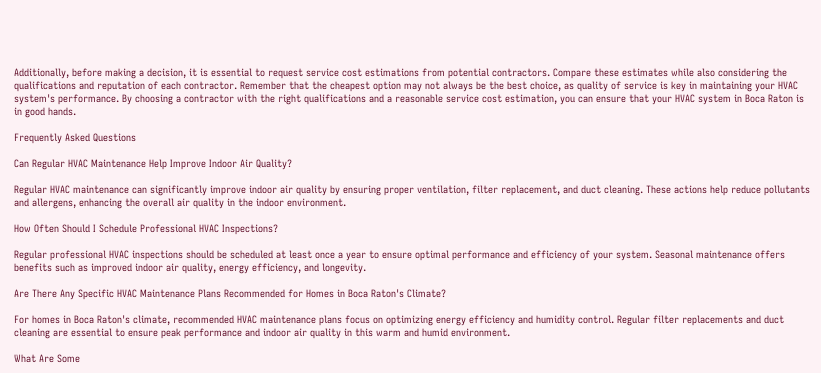Additionally, before making a decision, it is essential to request service cost estimations from potential contractors. Compare these estimates while also considering the qualifications and reputation of each contractor. Remember that the cheapest option may not always be the best choice, as quality of service is key in maintaining your HVAC system's performance. By choosing a contractor with the right qualifications and a reasonable service cost estimation, you can ensure that your HVAC system in Boca Raton is in good hands.

Frequently Asked Questions

Can Regular HVAC Maintenance Help Improve Indoor Air Quality?

Regular HVAC maintenance can significantly improve indoor air quality by ensuring proper ventilation, filter replacement, and duct cleaning. These actions help reduce pollutants and allergens, enhancing the overall air quality in the indoor environment.

How Often Should I Schedule Professional HVAC Inspections?

Regular professional HVAC inspections should be scheduled at least once a year to ensure optimal performance and efficiency of your system. Seasonal maintenance offers benefits such as improved indoor air quality, energy efficiency, and longevity.

Are There Any Specific HVAC Maintenance Plans Recommended for Homes in Boca Raton's Climate?

For homes in Boca Raton's climate, recommended HVAC maintenance plans focus on optimizing energy efficiency and humidity control. Regular filter replacements and duct cleaning are essential to ensure peak performance and indoor air quality in this warm and humid environment.

What Are Some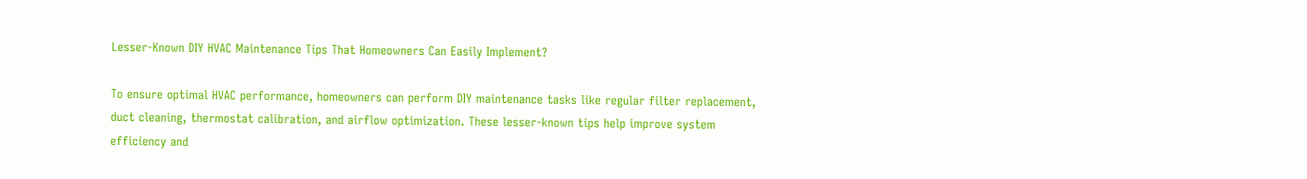Lesser-Known DIY HVAC Maintenance Tips That Homeowners Can Easily Implement?

To ensure optimal HVAC performance, homeowners can perform DIY maintenance tasks like regular filter replacement, duct cleaning, thermostat calibration, and airflow optimization. These lesser-known tips help improve system efficiency and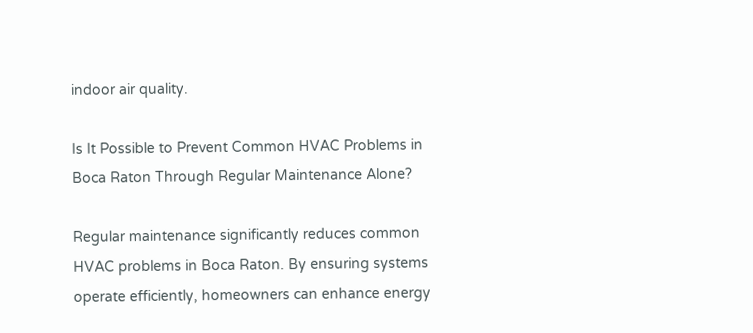indoor air quality.

Is It Possible to Prevent Common HVAC Problems in Boca Raton Through Regular Maintenance Alone?

Regular maintenance significantly reduces common HVAC problems in Boca Raton. By ensuring systems operate efficiently, homeowners can enhance energy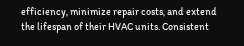efficiency, minimize repair costs, and extend the lifespan of their HVAC units. Consistent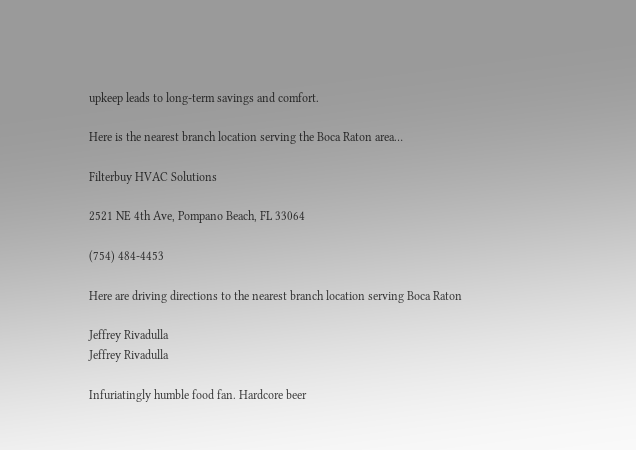upkeep leads to long-term savings and comfort.

Here is the nearest branch location serving the Boca Raton area…

Filterbuy HVAC Solutions

2521 NE 4th Ave, Pompano Beach, FL 33064

(754) 484-4453

Here are driving directions to the nearest branch location serving Boca Raton

Jeffrey Rivadulla
Jeffrey Rivadulla

Infuriatingly humble food fan. Hardcore beer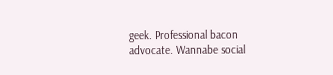geek. Professional bacon advocate. Wannabe social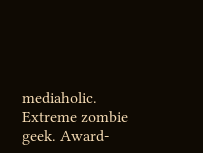mediaholic. Extreme zombie geek. Award-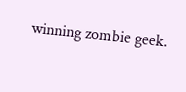winning zombie geek.